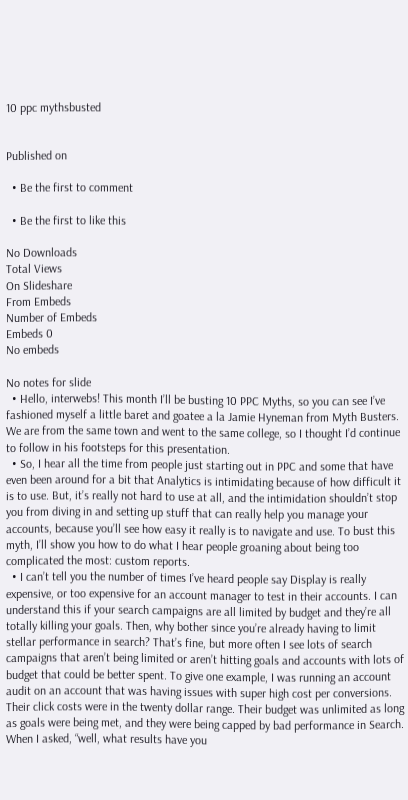10 ppc mythsbusted


Published on

  • Be the first to comment

  • Be the first to like this

No Downloads
Total Views
On Slideshare
From Embeds
Number of Embeds
Embeds 0
No embeds

No notes for slide
  • Hello, interwebs! This month I’ll be busting 10 PPC Myths, so you can see I’ve fashioned myself a little baret and goatee a la Jamie Hyneman from Myth Busters. We are from the same town and went to the same college, so I thought I’d continue to follow in his footsteps for this presentation.
  • So, I hear all the time from people just starting out in PPC and some that have even been around for a bit that Analytics is intimidating because of how difficult it is to use. But, it’s really not hard to use at all, and the intimidation shouldn’t stop you from diving in and setting up stuff that can really help you manage your accounts, because you’ll see how easy it really is to navigate and use. To bust this myth, I’ll show you how to do what I hear people groaning about being too complicated the most: custom reports.
  • I can’t tell you the number of times I’ve heard people say Display is really expensive, or too expensive for an account manager to test in their accounts. I can understand this if your search campaigns are all limited by budget and they’re all totally killing your goals. Then, why bother since you’re already having to limit stellar performance in search? That’s fine, but more often I see lots of search campaigns that aren’t being limited or aren’t hitting goals and accounts with lots of budget that could be better spent. To give one example, I was running an account audit on an account that was having issues with super high cost per conversions. Their click costs were in the twenty dollar range. Their budget was unlimited as long as goals were being met, and they were being capped by bad performance in Search. When I asked, “well, what results have you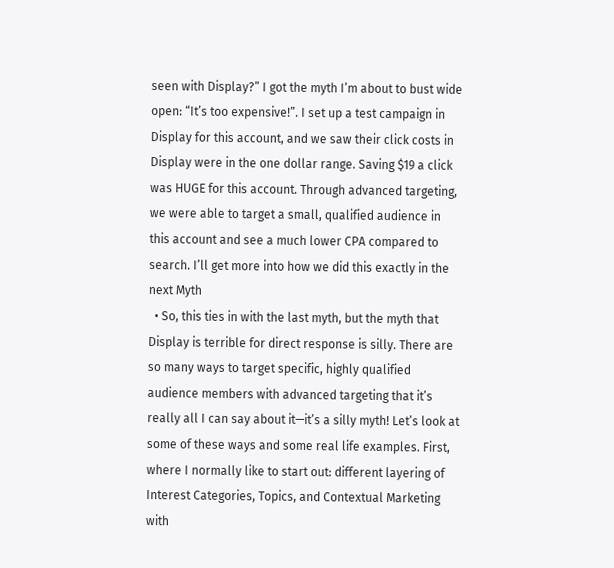seen with Display?” I got the myth I’m about to bust wide open: “It’s too expensive!”. I set up a test campaign in Display for this account, and we saw their click costs in Display were in the one dollar range. Saving $19 a click was HUGE for this account. Through advanced targeting, we were able to target a small, qualified audience in this account and see a much lower CPA compared to search. I’ll get more into how we did this exactly in the next Myth
  • So, this ties in with the last myth, but the myth that Display is terrible for direct response is silly. There are so many ways to target specific, highly qualified audience members with advanced targeting that it’s really all I can say about it—it’s a silly myth! Let’s look at some of these ways and some real life examples. First, where I normally like to start out: different layering of Interest Categories, Topics, and Contextual Marketing with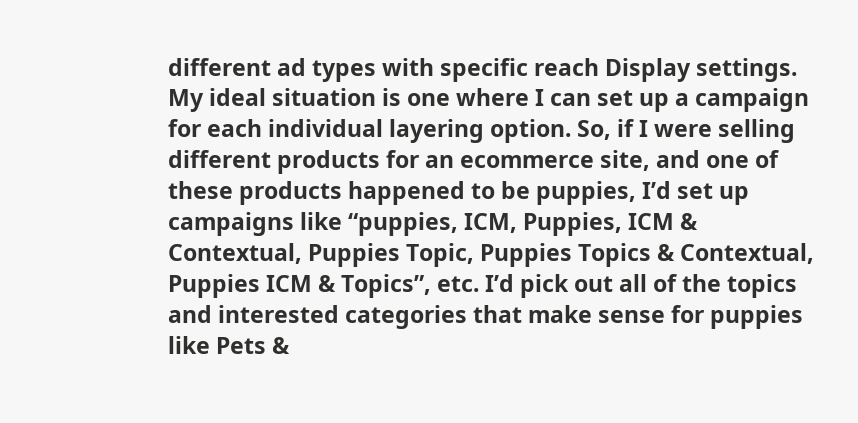different ad types with specific reach Display settings. My ideal situation is one where I can set up a campaign for each individual layering option. So, if I were selling different products for an ecommerce site, and one of these products happened to be puppies, I’d set up campaigns like “puppies, ICM, Puppies, ICM & Contextual, Puppies Topic, Puppies Topics & Contextual, Puppies ICM & Topics”, etc. I’d pick out all of the topics and interested categories that make sense for puppies like Pets &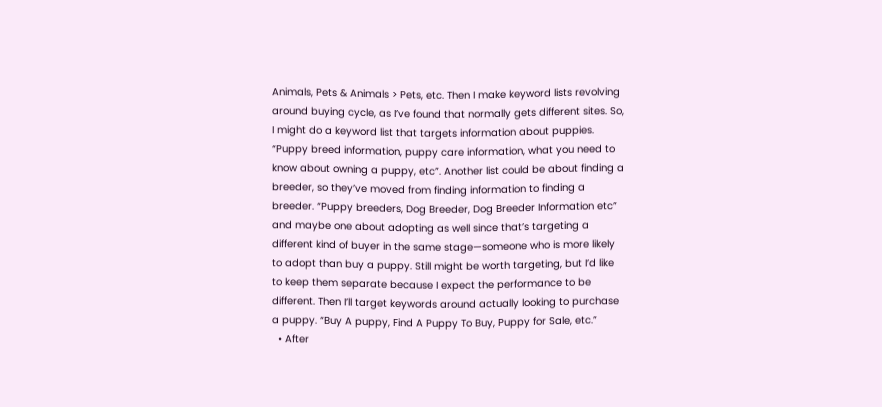Animals, Pets & Animals > Pets, etc. Then I make keyword lists revolving around buying cycle, as I’ve found that normally gets different sites. So, I might do a keyword list that targets information about puppies. “Puppy breed information, puppy care information, what you need to know about owning a puppy, etc”. Another list could be about finding a breeder, so they’ve moved from finding information to finding a breeder. “Puppy breeders, Dog Breeder, Dog Breeder Information etc” and maybe one about adopting as well since that’s targeting a different kind of buyer in the same stage—someone who is more likely to adopt than buy a puppy. Still might be worth targeting, but I’d like to keep them separate because I expect the performance to be different. Then I’ll target keywords around actually looking to purchase a puppy. “Buy A puppy, Find A Puppy To Buy, Puppy for Sale, etc.”
  • After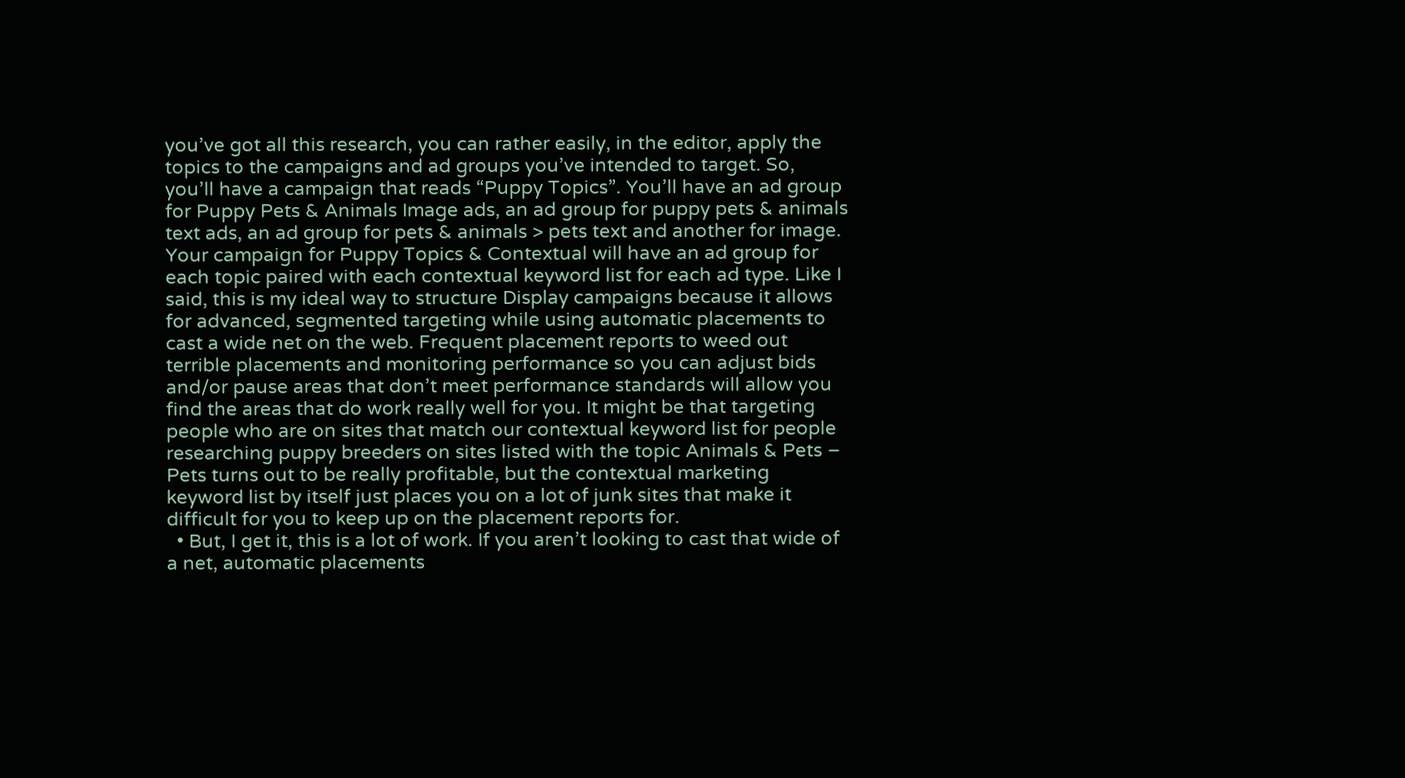you’ve got all this research, you can rather easily, in the editor, apply the topics to the campaigns and ad groups you’ve intended to target. So, you’ll have a campaign that reads “Puppy Topics”. You’ll have an ad group for Puppy Pets & Animals Image ads, an ad group for puppy pets & animals text ads, an ad group for pets & animals > pets text and another for image. Your campaign for Puppy Topics & Contextual will have an ad group for each topic paired with each contextual keyword list for each ad type. Like I said, this is my ideal way to structure Display campaigns because it allows for advanced, segmented targeting while using automatic placements to cast a wide net on the web. Frequent placement reports to weed out terrible placements and monitoring performance so you can adjust bids and/or pause areas that don’t meet performance standards will allow you find the areas that do work really well for you. It might be that targeting people who are on sites that match our contextual keyword list for people researching puppy breeders on sites listed with the topic Animals & Pets – Pets turns out to be really profitable, but the contextual marketing keyword list by itself just places you on a lot of junk sites that make it difficult for you to keep up on the placement reports for.
  • But, I get it, this is a lot of work. If you aren’t looking to cast that wide of a net, automatic placements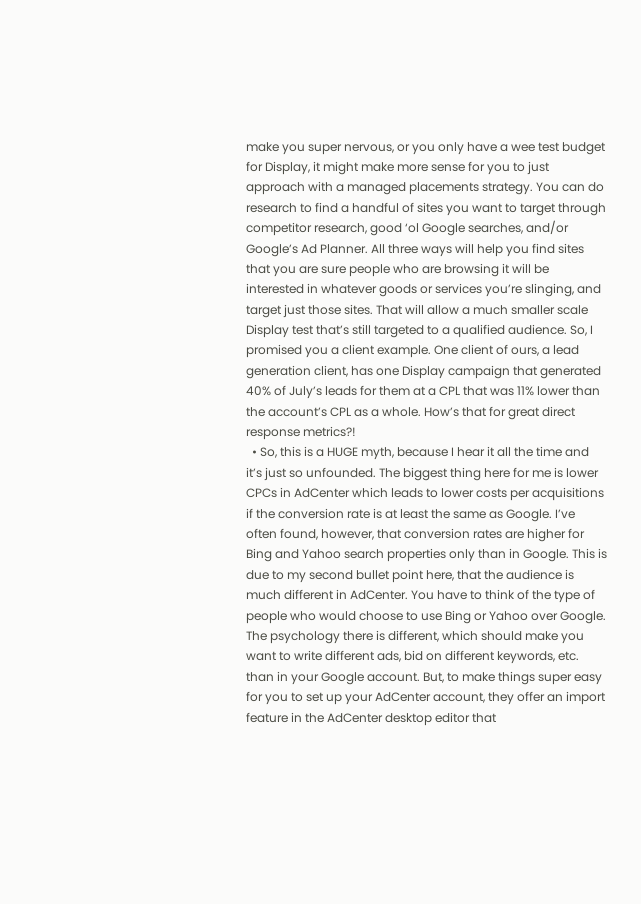make you super nervous, or you only have a wee test budget for Display, it might make more sense for you to just approach with a managed placements strategy. You can do research to find a handful of sites you want to target through competitor research, good ‘ol Google searches, and/or Google’s Ad Planner. All three ways will help you find sites that you are sure people who are browsing it will be interested in whatever goods or services you’re slinging, and target just those sites. That will allow a much smaller scale Display test that’s still targeted to a qualified audience. So, I promised you a client example. One client of ours, a lead generation client, has one Display campaign that generated 40% of July’s leads for them at a CPL that was 11% lower than the account’s CPL as a whole. How’s that for great direct response metrics?!
  • So, this is a HUGE myth, because I hear it all the time and it’s just so unfounded. The biggest thing here for me is lower CPCs in AdCenter which leads to lower costs per acquisitions if the conversion rate is at least the same as Google. I’ve often found, however, that conversion rates are higher for Bing and Yahoo search properties only than in Google. This is due to my second bullet point here, that the audience is much different in AdCenter. You have to think of the type of people who would choose to use Bing or Yahoo over Google. The psychology there is different, which should make you want to write different ads, bid on different keywords, etc. than in your Google account. But, to make things super easy for you to set up your AdCenter account, they offer an import feature in the AdCenter desktop editor that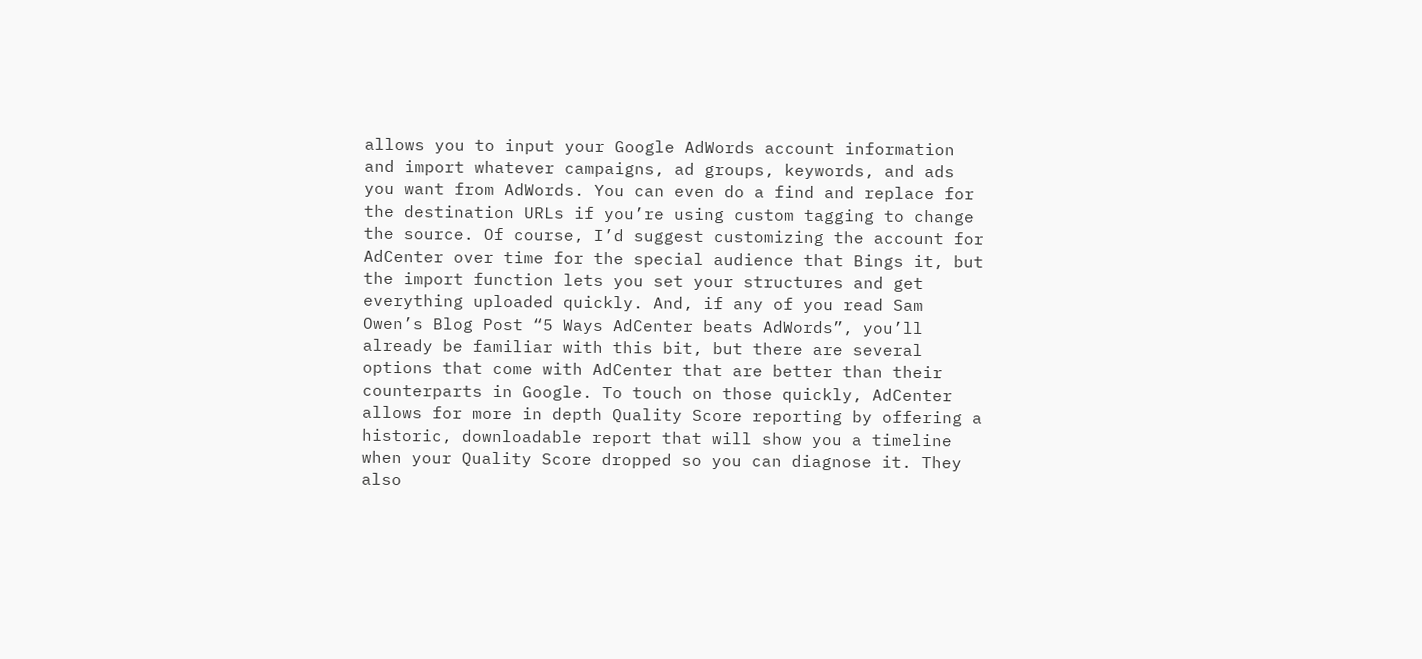allows you to input your Google AdWords account information and import whatever campaigns, ad groups, keywords, and ads you want from AdWords. You can even do a find and replace for the destination URLs if you’re using custom tagging to change the source. Of course, I’d suggest customizing the account for AdCenter over time for the special audience that Bings it, but the import function lets you set your structures and get everything uploaded quickly. And, if any of you read Sam Owen’s Blog Post “5 Ways AdCenter beats AdWords”, you’ll already be familiar with this bit, but there are several options that come with AdCenter that are better than their counterparts in Google. To touch on those quickly, AdCenter allows for more in depth Quality Score reporting by offering a historic, downloadable report that will show you a timeline when your Quality Score dropped so you can diagnose it. They also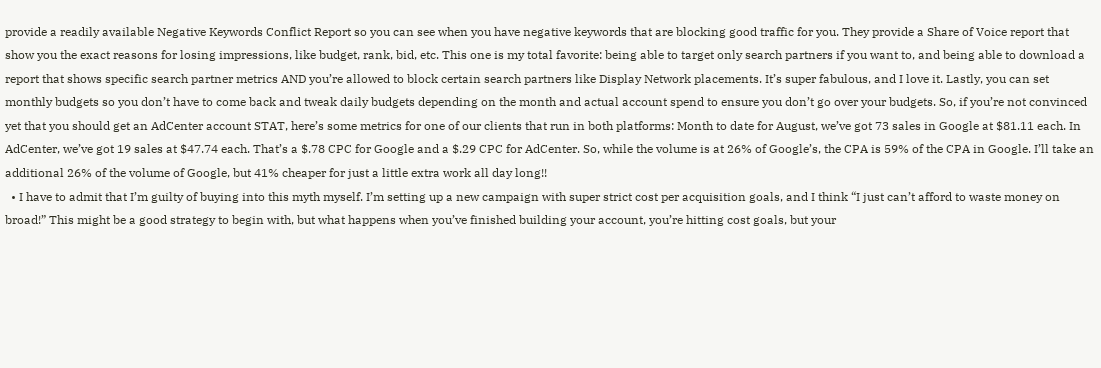provide a readily available Negative Keywords Conflict Report so you can see when you have negative keywords that are blocking good traffic for you. They provide a Share of Voice report that show you the exact reasons for losing impressions, like budget, rank, bid, etc. This one is my total favorite: being able to target only search partners if you want to, and being able to download a report that shows specific search partner metrics AND you’re allowed to block certain search partners like Display Network placements. It’s super fabulous, and I love it. Lastly, you can set monthly budgets so you don’t have to come back and tweak daily budgets depending on the month and actual account spend to ensure you don’t go over your budgets. So, if you’re not convinced yet that you should get an AdCenter account STAT, here’s some metrics for one of our clients that run in both platforms: Month to date for August, we’ve got 73 sales in Google at $81.11 each. In AdCenter, we’ve got 19 sales at $47.74 each. That’s a $.78 CPC for Google and a $.29 CPC for AdCenter. So, while the volume is at 26% of Google’s, the CPA is 59% of the CPA in Google. I’ll take an additional 26% of the volume of Google, but 41% cheaper for just a little extra work all day long!!
  • I have to admit that I’m guilty of buying into this myth myself. I’m setting up a new campaign with super strict cost per acquisition goals, and I think “I just can’t afford to waste money on broad!” This might be a good strategy to begin with, but what happens when you’ve finished building your account, you’re hitting cost goals, but your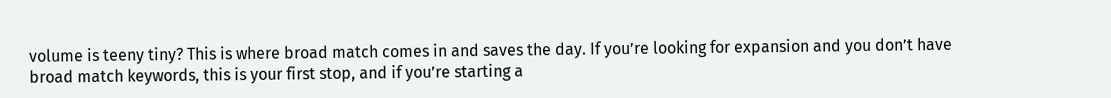volume is teeny tiny? This is where broad match comes in and saves the day. If you’re looking for expansion and you don’t have broad match keywords, this is your first stop, and if you’re starting a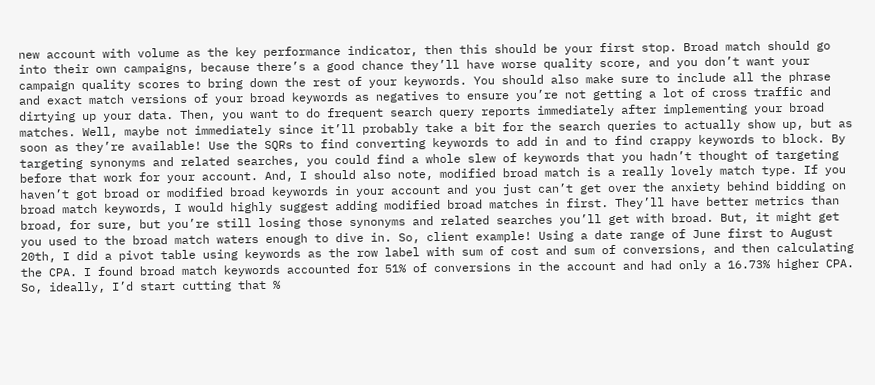new account with volume as the key performance indicator, then this should be your first stop. Broad match should go into their own campaigns, because there’s a good chance they’ll have worse quality score, and you don’t want your campaign quality scores to bring down the rest of your keywords. You should also make sure to include all the phrase and exact match versions of your broad keywords as negatives to ensure you’re not getting a lot of cross traffic and dirtying up your data. Then, you want to do frequent search query reports immediately after implementing your broad matches. Well, maybe not immediately since it’ll probably take a bit for the search queries to actually show up, but as soon as they’re available! Use the SQRs to find converting keywords to add in and to find crappy keywords to block. By targeting synonyms and related searches, you could find a whole slew of keywords that you hadn’t thought of targeting before that work for your account. And, I should also note, modified broad match is a really lovely match type. If you haven’t got broad or modified broad keywords in your account and you just can’t get over the anxiety behind bidding on broad match keywords, I would highly suggest adding modified broad matches in first. They’ll have better metrics than broad, for sure, but you’re still losing those synonyms and related searches you’ll get with broad. But, it might get you used to the broad match waters enough to dive in. So, client example! Using a date range of June first to August 20th, I did a pivot table using keywords as the row label with sum of cost and sum of conversions, and then calculating the CPA. I found broad match keywords accounted for 51% of conversions in the account and had only a 16.73% higher CPA. So, ideally, I’d start cutting that %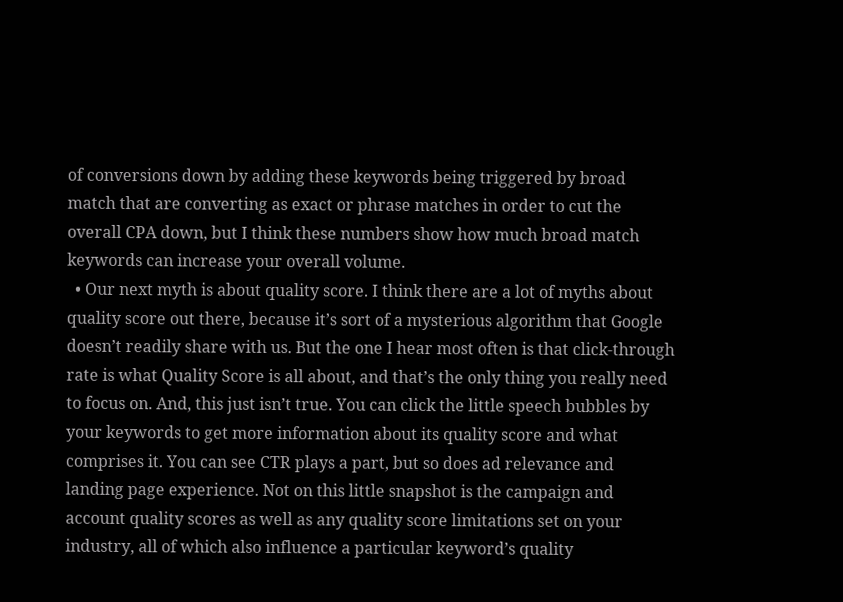of conversions down by adding these keywords being triggered by broad match that are converting as exact or phrase matches in order to cut the overall CPA down, but I think these numbers show how much broad match keywords can increase your overall volume.
  • Our next myth is about quality score. I think there are a lot of myths about quality score out there, because it’s sort of a mysterious algorithm that Google doesn’t readily share with us. But the one I hear most often is that click-through rate is what Quality Score is all about, and that’s the only thing you really need to focus on. And, this just isn’t true. You can click the little speech bubbles by your keywords to get more information about its quality score and what comprises it. You can see CTR plays a part, but so does ad relevance and landing page experience. Not on this little snapshot is the campaign and account quality scores as well as any quality score limitations set on your industry, all of which also influence a particular keyword’s quality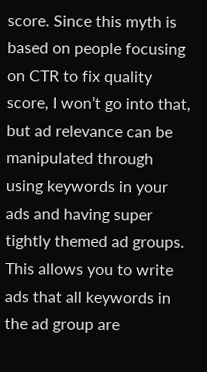score. Since this myth is based on people focusing on CTR to fix quality score, I won’t go into that, but ad relevance can be manipulated through using keywords in your ads and having super tightly themed ad groups. This allows you to write ads that all keywords in the ad group are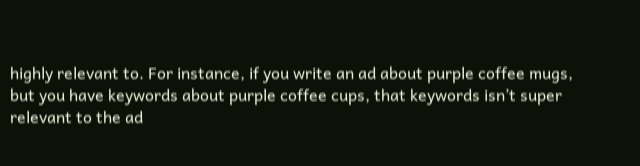highly relevant to. For instance, if you write an ad about purple coffee mugs, but you have keywords about purple coffee cups, that keywords isn’t super relevant to the ad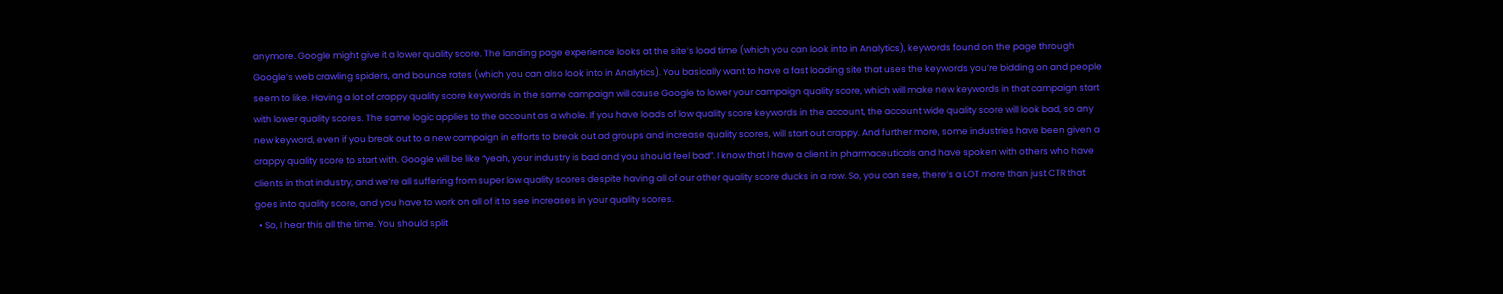anymore. Google might give it a lower quality score. The landing page experience looks at the site’s load time (which you can look into in Analytics), keywords found on the page through Google’s web crawling spiders, and bounce rates (which you can also look into in Analytics). You basically want to have a fast loading site that uses the keywords you’re bidding on and people seem to like. Having a lot of crappy quality score keywords in the same campaign will cause Google to lower your campaign quality score, which will make new keywords in that campaign start with lower quality scores. The same logic applies to the account as a whole. If you have loads of low quality score keywords in the account, the account wide quality score will look bad, so any new keyword, even if you break out to a new campaign in efforts to break out ad groups and increase quality scores, will start out crappy. And further more, some industries have been given a crappy quality score to start with. Google will be like “yeah, your industry is bad and you should feel bad”. I know that I have a client in pharmaceuticals and have spoken with others who have clients in that industry, and we’re all suffering from super low quality scores despite having all of our other quality score ducks in a row. So, you can see, there’s a LOT more than just CTR that goes into quality score, and you have to work on all of it to see increases in your quality scores.
  • So, I hear this all the time. You should split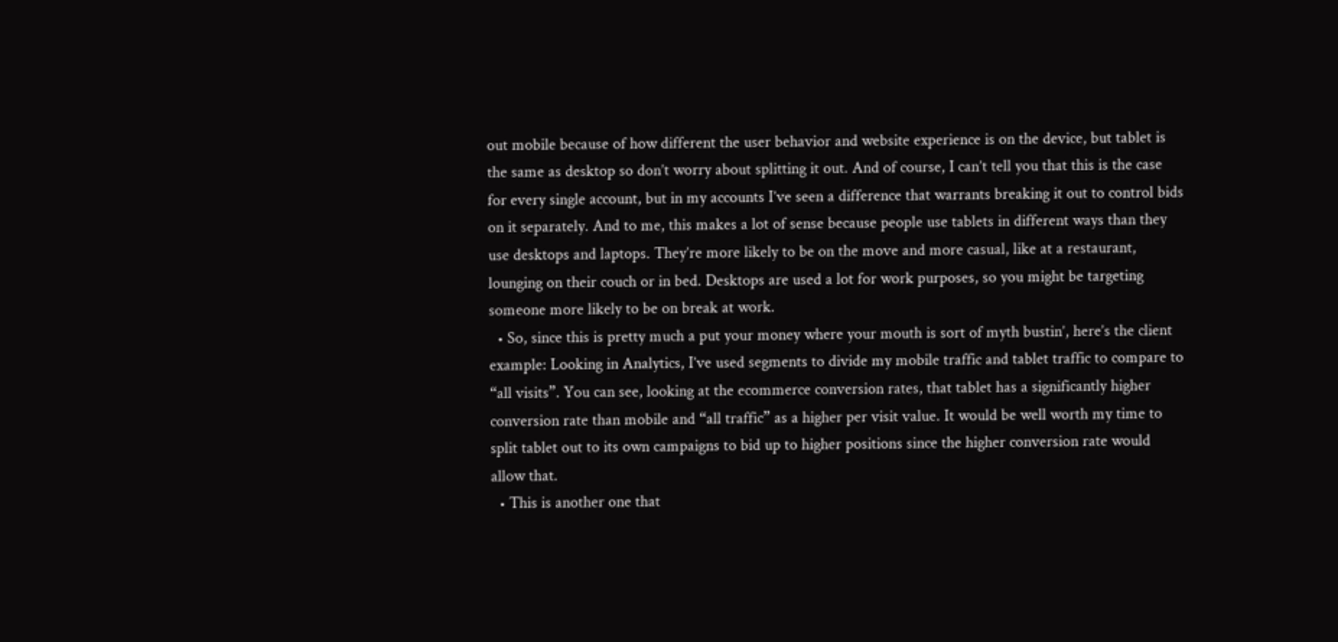out mobile because of how different the user behavior and website experience is on the device, but tablet is the same as desktop so don’t worry about splitting it out. And of course, I can’t tell you that this is the case for every single account, but in my accounts I’ve seen a difference that warrants breaking it out to control bids on it separately. And to me, this makes a lot of sense because people use tablets in different ways than they use desktops and laptops. They’re more likely to be on the move and more casual, like at a restaurant, lounging on their couch or in bed. Desktops are used a lot for work purposes, so you might be targeting someone more likely to be on break at work.
  • So, since this is pretty much a put your money where your mouth is sort of myth bustin’, here’s the client example: Looking in Analytics, I’ve used segments to divide my mobile traffic and tablet traffic to compare to “all visits”. You can see, looking at the ecommerce conversion rates, that tablet has a significantly higher conversion rate than mobile and “all traffic” as a higher per visit value. It would be well worth my time to split tablet out to its own campaigns to bid up to higher positions since the higher conversion rate would allow that.
  • This is another one that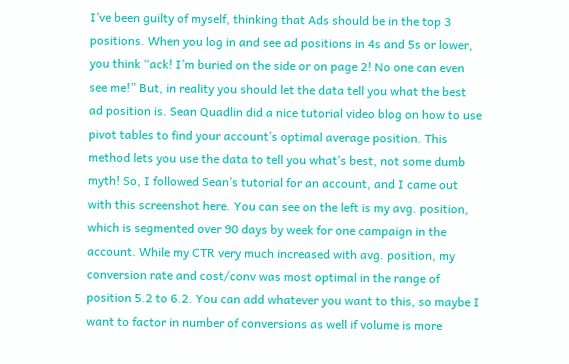I’ve been guilty of myself, thinking that Ads should be in the top 3 positions. When you log in and see ad positions in 4s and 5s or lower, you think “ack! I’m buried on the side or on page 2! No one can even see me!” But, in reality you should let the data tell you what the best ad position is. Sean Quadlin did a nice tutorial video blog on how to use pivot tables to find your account’s optimal average position. This method lets you use the data to tell you what’s best, not some dumb myth! So, I followed Sean’s tutorial for an account, and I came out with this screenshot here. You can see on the left is my avg. position, which is segmented over 90 days by week for one campaign in the account. While my CTR very much increased with avg. position, my conversion rate and cost/conv was most optimal in the range of position 5.2 to 6.2. You can add whatever you want to this, so maybe I want to factor in number of conversions as well if volume is more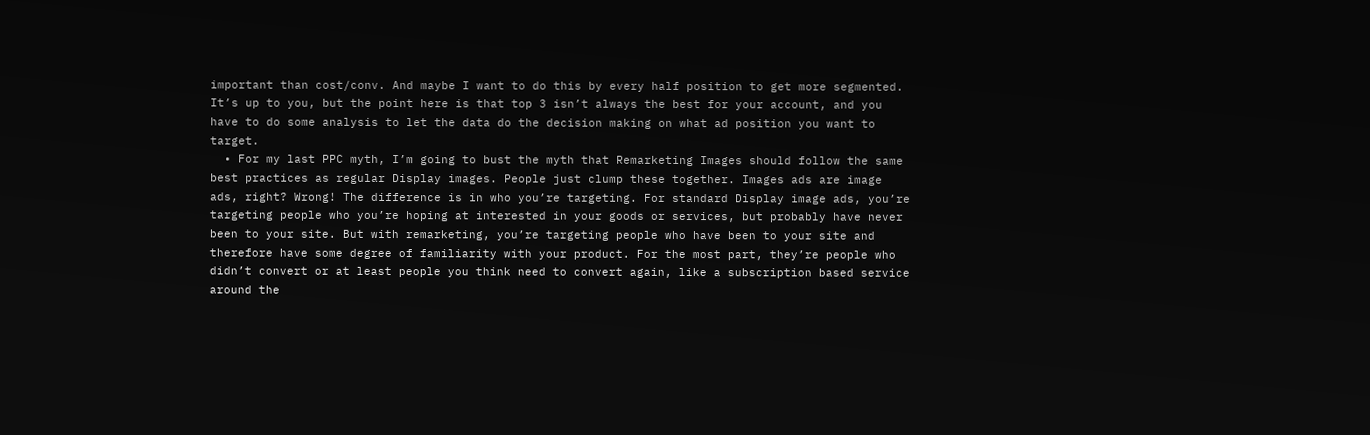important than cost/conv. And maybe I want to do this by every half position to get more segmented. It’s up to you, but the point here is that top 3 isn’t always the best for your account, and you have to do some analysis to let the data do the decision making on what ad position you want to target.
  • For my last PPC myth, I’m going to bust the myth that Remarketing Images should follow the same best practices as regular Display images. People just clump these together. Images ads are image ads, right? Wrong! The difference is in who you’re targeting. For standard Display image ads, you’re targeting people who you’re hoping at interested in your goods or services, but probably have never been to your site. But with remarketing, you’re targeting people who have been to your site and therefore have some degree of familiarity with your product. For the most part, they’re people who didn’t convert or at least people you think need to convert again, like a subscription based service around the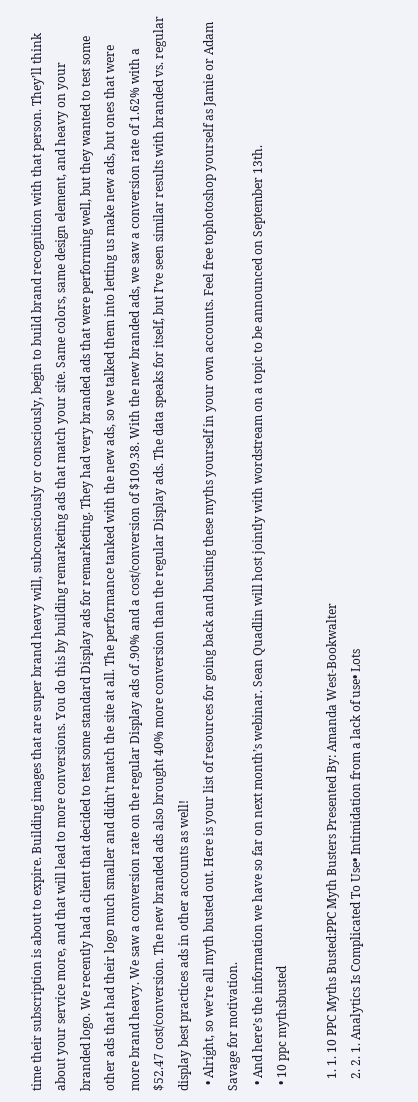time their subscription is about to expire. Building images that are super brand heavy will, subconsciously or consciously, begin to build brand recognition with that person. They’ll think about your service more, and that will lead to more conversions. You do this by building remarketing ads that match your site. Same colors, same design element, and heavy on your branded logo. We recently had a client that decided to test some standard Display ads for remarketing. They had very branded ads that were performing well, but they wanted to test some other ads that had their logo much smaller and didn’t match the site at all. The performance tanked with the new ads, so we talked them into letting us make new ads, but ones that were more brand heavy. We saw a conversion rate on the regular Display ads of .90% and a cost/conversion of $109.38. With the new branded ads, we saw a conversion rate of 1.62% with a $52.47 cost/conversion. The new branded ads also brought 40% more conversion than the regular Display ads. The data speaks for itself, but I’ve seen similar results with branded vs. regular display best practices ads in other accounts as well!
  • Alright, so we’re all myth busted out. Here is your list of resources for going back and busting these myths yourself in your own accounts. Feel free tophotoshop yourself as Jamie or Adam Savage for motivation.
  • And here’s the information we have so far on next month’s webinar. Sean Quadlin will host jointly with wordstream on a topic to be announced on September 13th.
  • 10 ppc mythsbusted

    1. 1. 10 PPC Myths Busted:PPC Myth Busters Presented By: Amanda West-Bookwalter
    2. 2. 1. Analytics Is Complicated To Use• Intimidation from a lack of use• Lots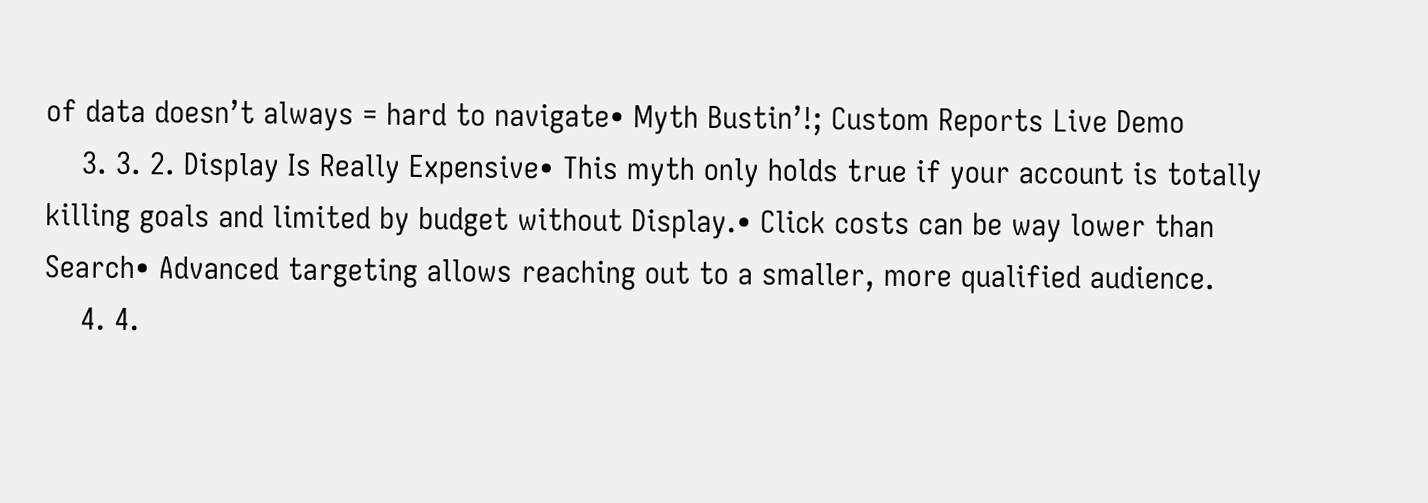of data doesn’t always = hard to navigate• Myth Bustin’!; Custom Reports Live Demo
    3. 3. 2. Display Is Really Expensive• This myth only holds true if your account is totally killing goals and limited by budget without Display.• Click costs can be way lower than Search• Advanced targeting allows reaching out to a smaller, more qualified audience.
    4. 4.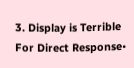3. Display is Terrible For Direct Response•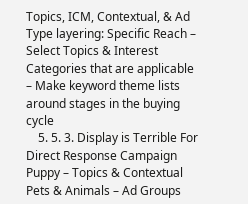Topics, ICM, Contextual, & Ad Type layering: Specific Reach – Select Topics & Interest Categories that are applicable – Make keyword theme lists around stages in the buying cycle
    5. 5. 3. Display is Terrible For Direct Response Campaign Puppy – Topics & Contextual Pets & Animals – Ad Groups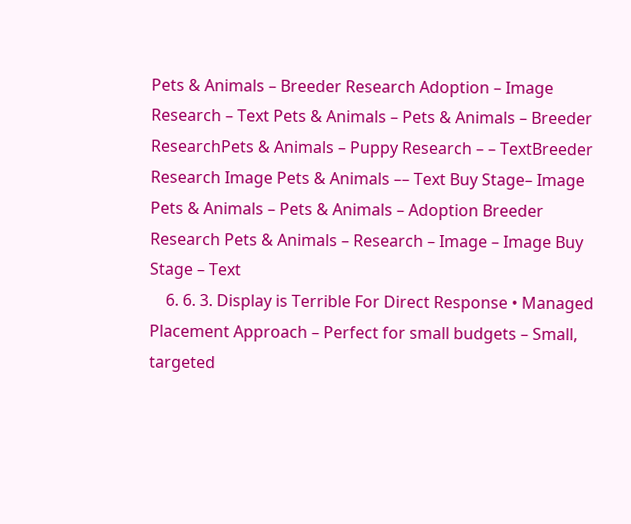Pets & Animals – Breeder Research Adoption – Image Research – Text Pets & Animals – Pets & Animals – Breeder ResearchPets & Animals – Puppy Research – – TextBreeder Research Image Pets & Animals –– Text Buy Stage– Image Pets & Animals – Pets & Animals – Adoption Breeder Research Pets & Animals – Research – Image – Image Buy Stage – Text
    6. 6. 3. Display is Terrible For Direct Response • Managed Placement Approach – Perfect for small budgets – Small, targeted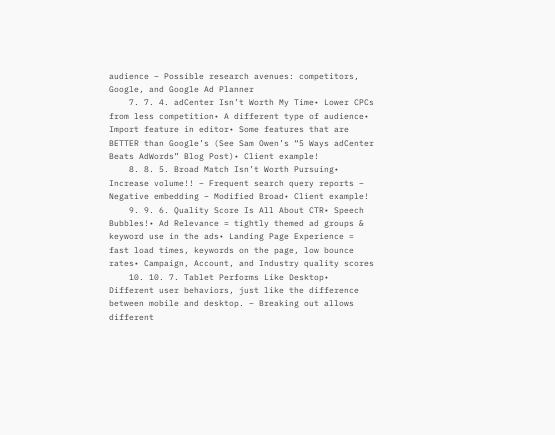audience – Possible research avenues: competitors, Google, and Google Ad Planner
    7. 7. 4. adCenter Isn’t Worth My Time• Lower CPCs from less competition• A different type of audience• Import feature in editor• Some features that are BETTER than Google’s (See Sam Owen’s “5 Ways adCenter Beats AdWords” Blog Post)• Client example!
    8. 8. 5. Broad Match Isn’t Worth Pursuing• Increase volume!! – Frequent search query reports – Negative embedding – Modified Broad• Client example!
    9. 9. 6. Quality Score Is All About CTR• Speech Bubbles!• Ad Relevance = tightly themed ad groups & keyword use in the ads• Landing Page Experience = fast load times, keywords on the page, low bounce rates• Campaign, Account, and Industry quality scores
    10. 10. 7. Tablet Performs Like Desktop• Different user behaviors, just like the difference between mobile and desktop. – Breaking out allows different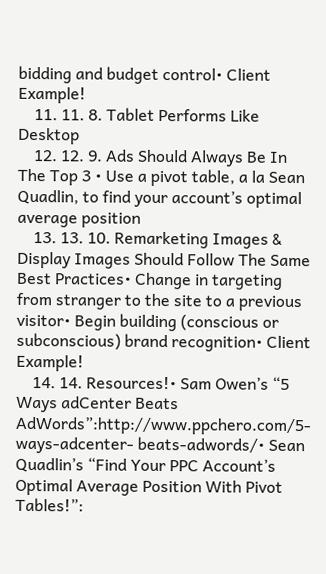bidding and budget control• Client Example!
    11. 11. 8. Tablet Performs Like Desktop
    12. 12. 9. Ads Should Always Be In The Top 3 • Use a pivot table, a la Sean Quadlin, to find your account’s optimal average position
    13. 13. 10. Remarketing Images & Display Images Should Follow The Same Best Practices• Change in targeting from stranger to the site to a previous visitor• Begin building (conscious or subconscious) brand recognition• Client Example!
    14. 14. Resources!• Sam Owen’s “5 Ways adCenter Beats AdWords”:http://www.ppchero.com/5-ways-adcenter- beats-adwords/• Sean Quadlin’s “Find Your PPC Account’s Optimal Average Position With Pivot Tables!”: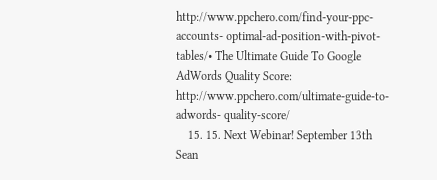http://www.ppchero.com/find-your-ppc-accounts- optimal-ad-position-with-pivot-tables/• The Ultimate Guide To Google AdWords Quality Score: http://www.ppchero.com/ultimate-guide-to-adwords- quality-score/
    15. 15. Next Webinar! September 13th Sean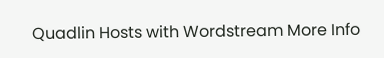Quadlin Hosts with Wordstream More Info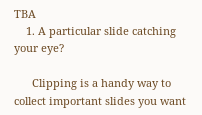TBA
    1. A particular slide catching your eye?

      Clipping is a handy way to collect important slides you want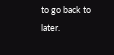to go back to later.